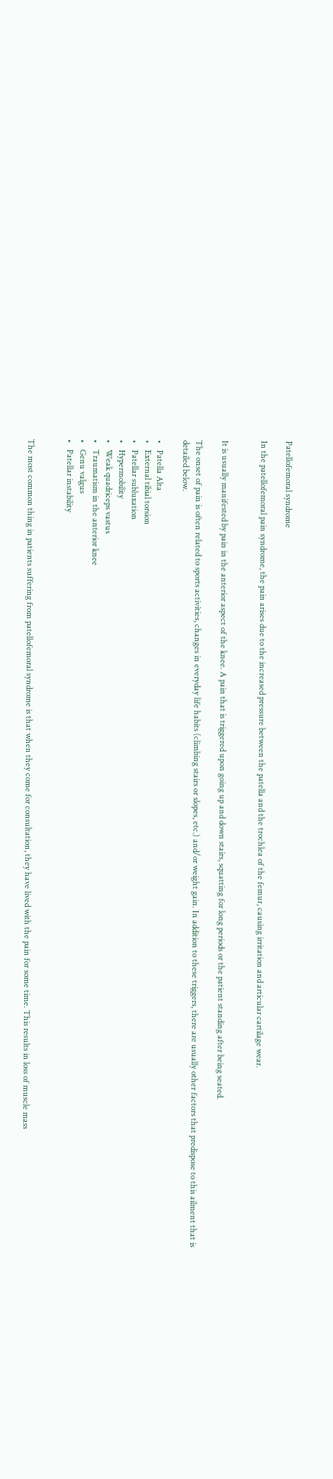Patellofemoral syndrome

In the patellofemoral pain syndrome, the pain arises due to the increased pressure between the patella and the trochlea of the femur, causing irritation and articular cartilage wear.


It is usually manifested by pain in the anterior aspect of the knee. A pain that is triggered upon going up and down stairs, squatting for long periods or the patient standing after being seated.

The onset of pain is often related to sports activities, changes in everyday life habits (climbing stairs or slopes, etc.) and/or weight gain. In addition to these triggers, there are usually other factors that predispose to this ailment that is detailed below.

•   Patella Alta
•   External tibial torsion
•   Patellar subluxation
•   Hypermobility
•   Weak quadriceps vastus
•   Traumatism in the anterior knee
•   Genu valgus
•   Patellar instability


The most common thing in patients suffering from patellofemoral syndrome is that when they come for consultation, they have lived with the pain for some time. This results in loss of muscle mass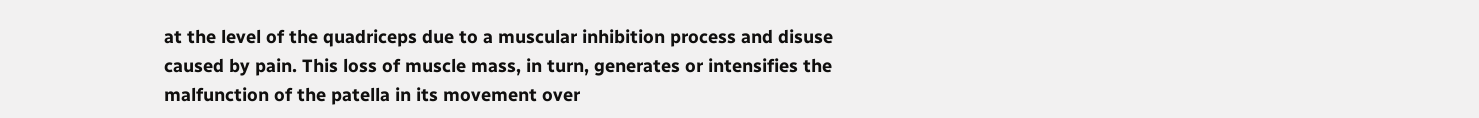at the level of the quadriceps due to a muscular inhibition process and disuse caused by pain. This loss of muscle mass, in turn, generates or intensifies the malfunction of the patella in its movement over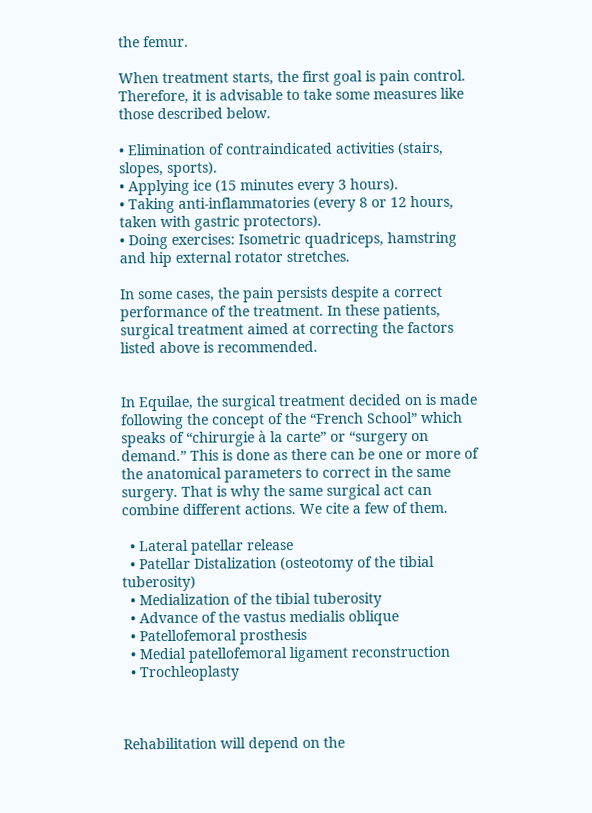the femur.

When treatment starts, the first goal is pain control. Therefore, it is advisable to take some measures like those described below.

• Elimination of contraindicated activities (stairs, slopes, sports).
• Applying ice (15 minutes every 3 hours).
• Taking anti-inflammatories (every 8 or 12 hours, taken with gastric protectors).
• Doing exercises: Isometric quadriceps, hamstring and hip external rotator stretches.

In some cases, the pain persists despite a correct performance of the treatment. In these patients, surgical treatment aimed at correcting the factors listed above is recommended.


In Equilae, the surgical treatment decided on is made following the concept of the “French School” which speaks of “chirurgie à la carte” or “surgery on demand.” This is done as there can be one or more of the anatomical parameters to correct in the same surgery. That is why the same surgical act can combine different actions. We cite a few of them.

  • Lateral patellar release
  • Patellar Distalization (osteotomy of the tibial tuberosity)
  • Medialization of the tibial tuberosity
  • Advance of the vastus medialis oblique
  • Patellofemoral prosthesis
  • Medial patellofemoral ligament reconstruction
  • Trochleoplasty



Rehabilitation will depend on the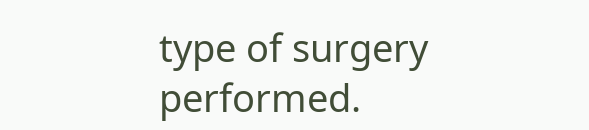type of surgery performed.